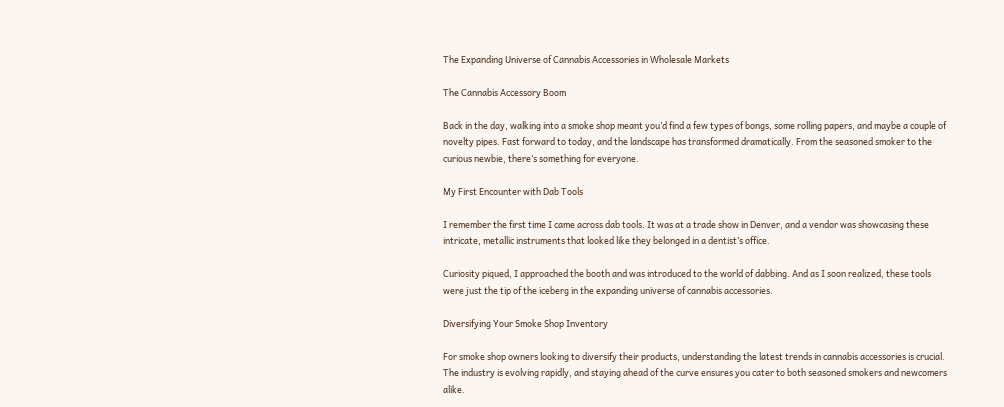The Expanding Universe of Cannabis Accessories in Wholesale Markets

The Cannabis Accessory Boom

Back in the day, walking into a smoke shop meant you’d find a few types of bongs, some rolling papers, and maybe a couple of novelty pipes. Fast forward to today, and the landscape has transformed dramatically. From the seasoned smoker to the curious newbie, there’s something for everyone.

My First Encounter with Dab Tools

I remember the first time I came across dab tools. It was at a trade show in Denver, and a vendor was showcasing these intricate, metallic instruments that looked like they belonged in a dentist’s office.

Curiosity piqued, I approached the booth and was introduced to the world of dabbing. And as I soon realized, these tools were just the tip of the iceberg in the expanding universe of cannabis accessories.

Diversifying Your Smoke Shop Inventory

For smoke shop owners looking to diversify their products, understanding the latest trends in cannabis accessories is crucial. The industry is evolving rapidly, and staying ahead of the curve ensures you cater to both seasoned smokers and newcomers alike.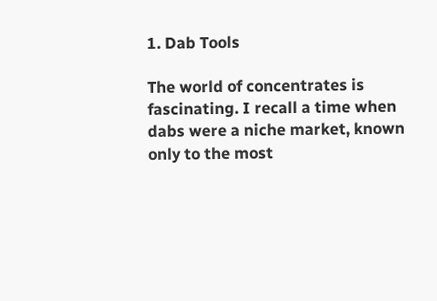1. Dab Tools

The world of concentrates is fascinating. I recall a time when dabs were a niche market, known only to the most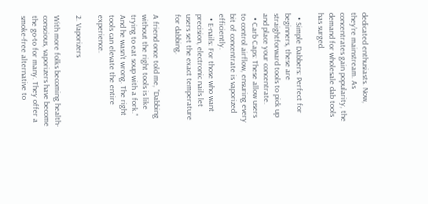dedicated enthusiasts. Now, they’re mainstream. As concentrates gain popularity, the demand for wholesale dab tools has surged.

  • Simple Dabbers: Perfect for beginners, these are straightforward tools to pick up and place your concentrate.
  • Carb Caps: These allow users to control airflow, ensuring every bit of concentrate is vaporized efficiently.
  • E-nails: For those who want precision, electronic nails let users set the exact temperature for dabbing.

A friend once told me, “Dabbing without the right tools is like trying to eat soup with a fork.” And he wasn’t wrong. The right tools can elevate the entire experience.

2. Vaporizers

With more folks becoming health-conscious, vaporizers have become the go-to for many. They offer a smoke-free alternative to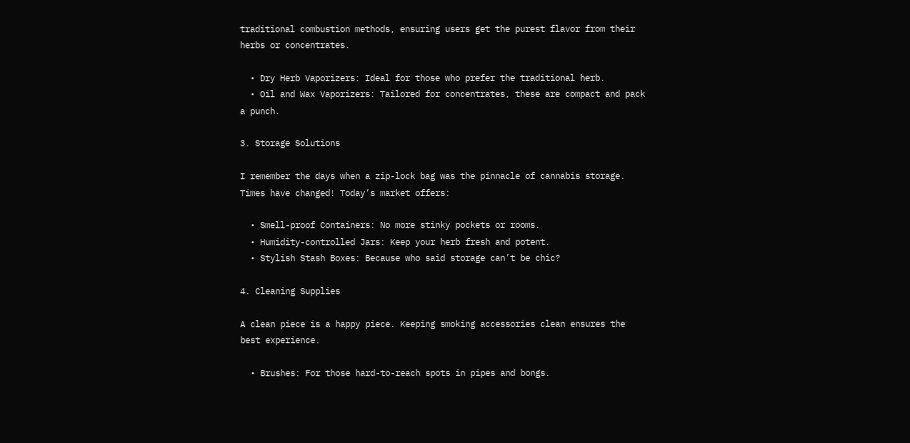traditional combustion methods, ensuring users get the purest flavor from their herbs or concentrates.

  • Dry Herb Vaporizers: Ideal for those who prefer the traditional herb.
  • Oil and Wax Vaporizers: Tailored for concentrates, these are compact and pack a punch.

3. Storage Solutions

I remember the days when a zip-lock bag was the pinnacle of cannabis storage. Times have changed! Today’s market offers:

  • Smell-proof Containers: No more stinky pockets or rooms.
  • Humidity-controlled Jars: Keep your herb fresh and potent.
  • Stylish Stash Boxes: Because who said storage can’t be chic?

4. Cleaning Supplies

A clean piece is a happy piece. Keeping smoking accessories clean ensures the best experience.

  • Brushes: For those hard-to-reach spots in pipes and bongs.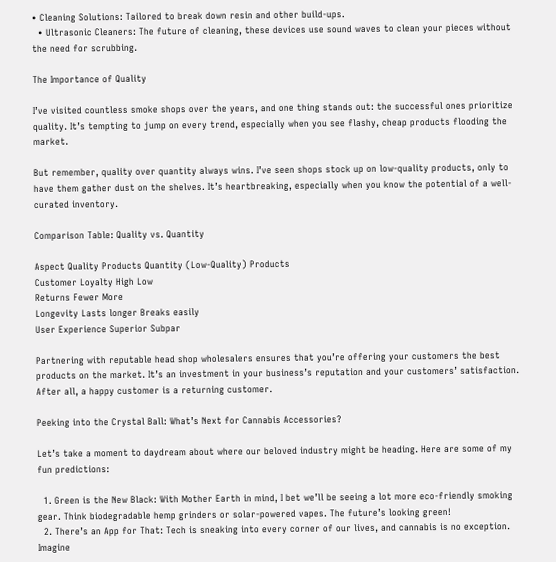• Cleaning Solutions: Tailored to break down resin and other build-ups.
  • Ultrasonic Cleaners: The future of cleaning, these devices use sound waves to clean your pieces without the need for scrubbing.

The Importance of Quality

I’ve visited countless smoke shops over the years, and one thing stands out: the successful ones prioritize quality. It’s tempting to jump on every trend, especially when you see flashy, cheap products flooding the market.

But remember, quality over quantity always wins. I’ve seen shops stock up on low-quality products, only to have them gather dust on the shelves. It’s heartbreaking, especially when you know the potential of a well-curated inventory.

Comparison Table: Quality vs. Quantity

Aspect Quality Products Quantity (Low-Quality) Products
Customer Loyalty High Low
Returns Fewer More
Longevity Lasts longer Breaks easily
User Experience Superior Subpar

Partnering with reputable head shop wholesalers ensures that you’re offering your customers the best products on the market. It’s an investment in your business’s reputation and your customers’ satisfaction. After all, a happy customer is a returning customer.

Peeking into the Crystal Ball: What’s Next for Cannabis Accessories?

Let’s take a moment to daydream about where our beloved industry might be heading. Here are some of my fun predictions:

  1. Green is the New Black: With Mother Earth in mind, I bet we’ll be seeing a lot more eco-friendly smoking gear. Think biodegradable hemp grinders or solar-powered vapes. The future’s looking green!
  2. There’s an App for That: Tech is sneaking into every corner of our lives, and cannabis is no exception. Imagine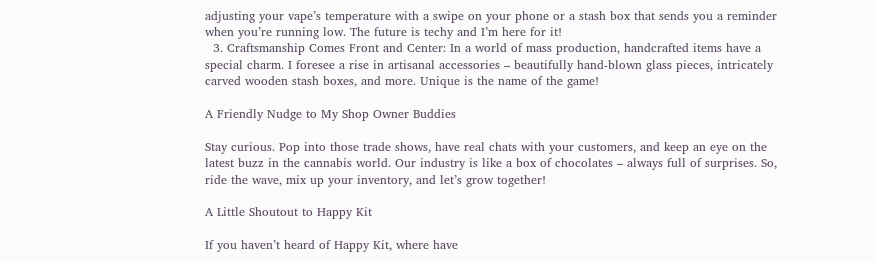adjusting your vape’s temperature with a swipe on your phone or a stash box that sends you a reminder when you’re running low. The future is techy and I’m here for it!
  3. Craftsmanship Comes Front and Center: In a world of mass production, handcrafted items have a special charm. I foresee a rise in artisanal accessories – beautifully hand-blown glass pieces, intricately carved wooden stash boxes, and more. Unique is the name of the game!

A Friendly Nudge to My Shop Owner Buddies

Stay curious. Pop into those trade shows, have real chats with your customers, and keep an eye on the latest buzz in the cannabis world. Our industry is like a box of chocolates – always full of surprises. So, ride the wave, mix up your inventory, and let’s grow together!

A Little Shoutout to Happy Kit

If you haven’t heard of Happy Kit, where have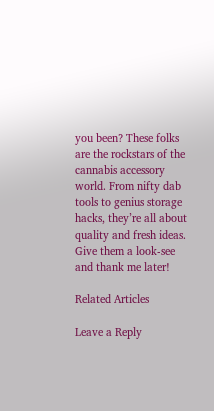you been? These folks are the rockstars of the cannabis accessory world. From nifty dab tools to genius storage hacks, they’re all about quality and fresh ideas. Give them a look-see and thank me later!

Related Articles

Leave a Reply